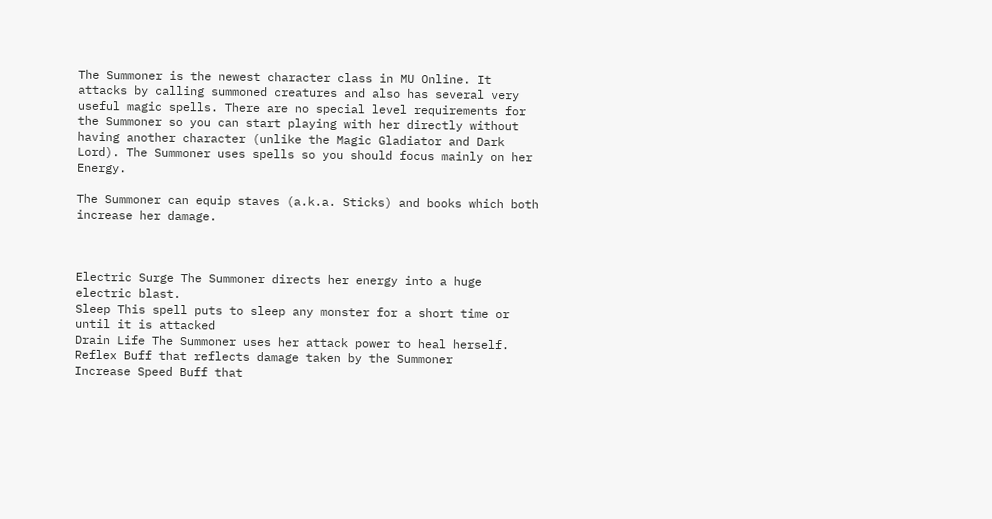The Summoner is the newest character class in MU Online. It attacks by calling summoned creatures and also has several very useful magic spells. There are no special level requirements for the Summoner so you can start playing with her directly without having another character (unlike the Magic Gladiator and Dark Lord). The Summoner uses spells so you should focus mainly on her Energy.

The Summoner can equip staves (a.k.a. Sticks) and books which both increase her damage.



Electric Surge The Summoner directs her energy into a huge electric blast.
Sleep This spell puts to sleep any monster for a short time or until it is attacked
Drain Life The Summoner uses her attack power to heal herself.
Reflex Buff that reflects damage taken by the Summoner
Increase Speed Buff that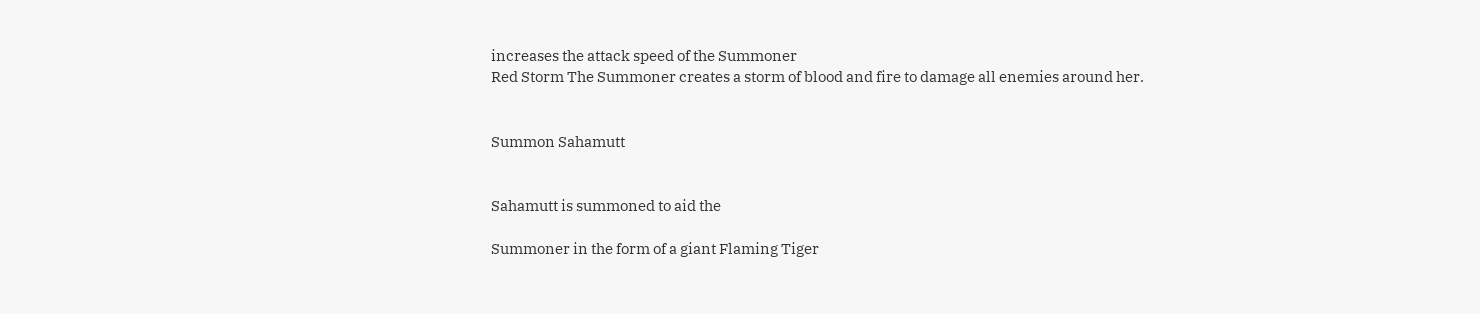increases the attack speed of the Summoner
Red Storm The Summoner creates a storm of blood and fire to damage all enemies around her.


Summon Sahamutt


Sahamutt is summoned to aid the

Summoner in the form of a giant Flaming Tiger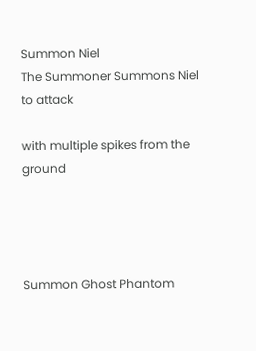Summon Niel
The Summoner Summons Niel to attack

with multiple spikes from the ground




Summon Ghost Phantom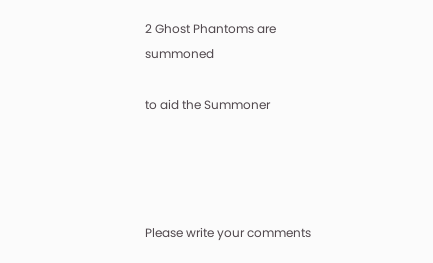2 Ghost Phantoms are summoned

to aid the Summoner




Please write your comments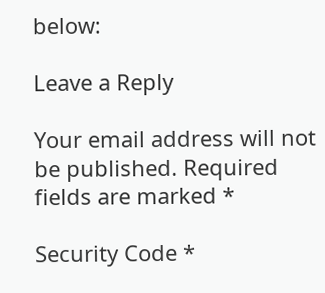below:

Leave a Reply

Your email address will not be published. Required fields are marked *

Security Code *